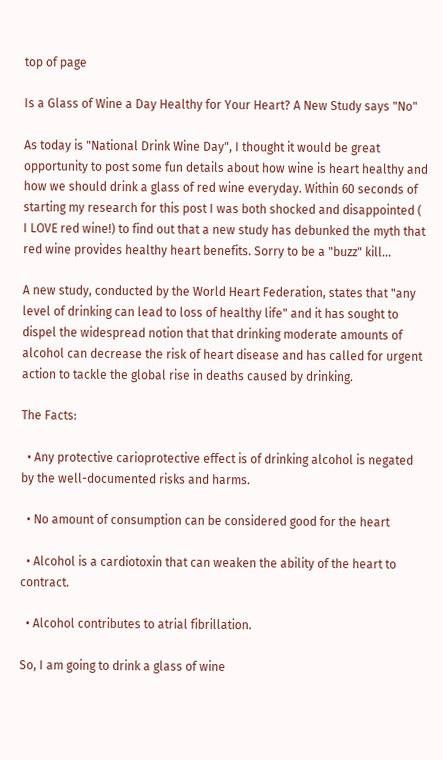top of page

Is a Glass of Wine a Day Healthy for Your Heart? A New Study says "No"

As today is "National Drink Wine Day", I thought it would be great opportunity to post some fun details about how wine is heart healthy and how we should drink a glass of red wine everyday. Within 60 seconds of starting my research for this post I was both shocked and disappointed ( I LOVE red wine!) to find out that a new study has debunked the myth that red wine provides healthy heart benefits. Sorry to be a "buzz" kill...

A new study, conducted by the World Heart Federation, states that "any level of drinking can lead to loss of healthy life" and it has sought to dispel the widespread notion that that drinking moderate amounts of alcohol can decrease the risk of heart disease and has called for urgent action to tackle the global rise in deaths caused by drinking.

The Facts:

  • Any protective carioprotective effect is of drinking alcohol is negated by the well-documented risks and harms.

  • No amount of consumption can be considered good for the heart

  • Alcohol is a cardiotoxin that can weaken the ability of the heart to contract.

  • Alcohol contributes to atrial fibrillation.

So, I am going to drink a glass of wine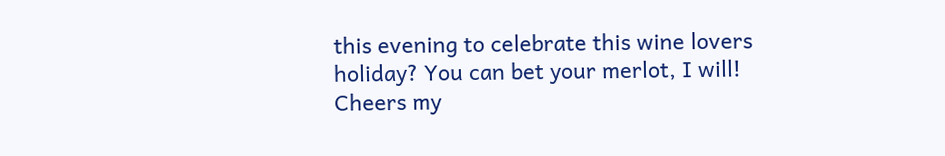this evening to celebrate this wine lovers holiday? You can bet your merlot, I will! Cheers my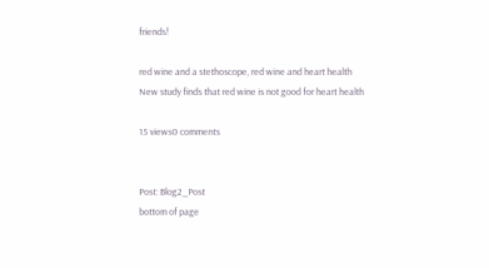friends!

red wine and a stethoscope, red wine and heart health
New study finds that red wine is not good for heart health

15 views0 comments


Post: Blog2_Post
bottom of page